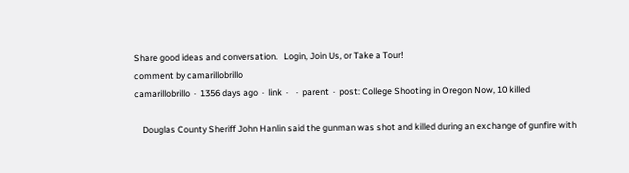Share good ideas and conversation.   Login, Join Us, or Take a Tour!
comment by camarillobrillo
camarillobrillo  ·  1356 days ago  ·  link  ·    ·  parent  ·  post: College Shooting in Oregon Now, 10 killed

    Douglas County Sheriff John Hanlin said the gunman was shot and killed during an exchange of gunfire with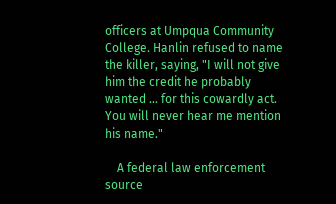officers at Umpqua Community College. Hanlin refused to name the killer, saying, "I will not give him the credit he probably wanted ... for this cowardly act. You will never hear me mention his name."

    A federal law enforcement source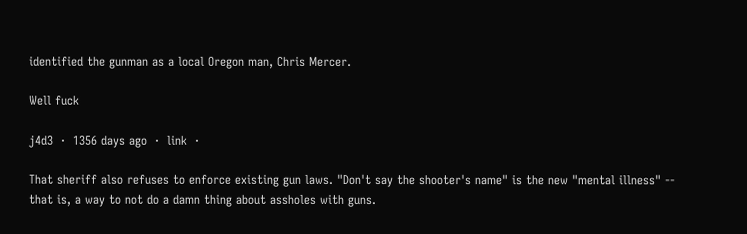identified the gunman as a local Oregon man, Chris Mercer.

Well fuck

j4d3  ·  1356 days ago  ·  link  ·

That sheriff also refuses to enforce existing gun laws. "Don't say the shooter's name" is the new "mental illness" -- that is, a way to not do a damn thing about assholes with guns.